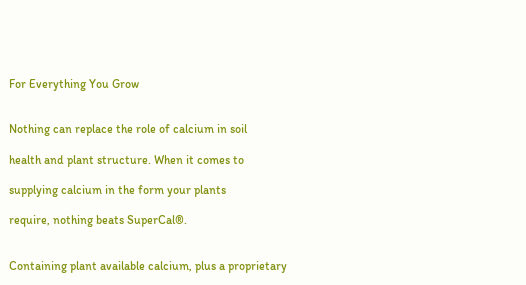For Everything You Grow


Nothing can replace the role of calcium in soil

health and plant structure. When it comes to

supplying calcium in the form your plants

require, nothing beats SuperCal®.


Containing plant available calcium, plus a proprietary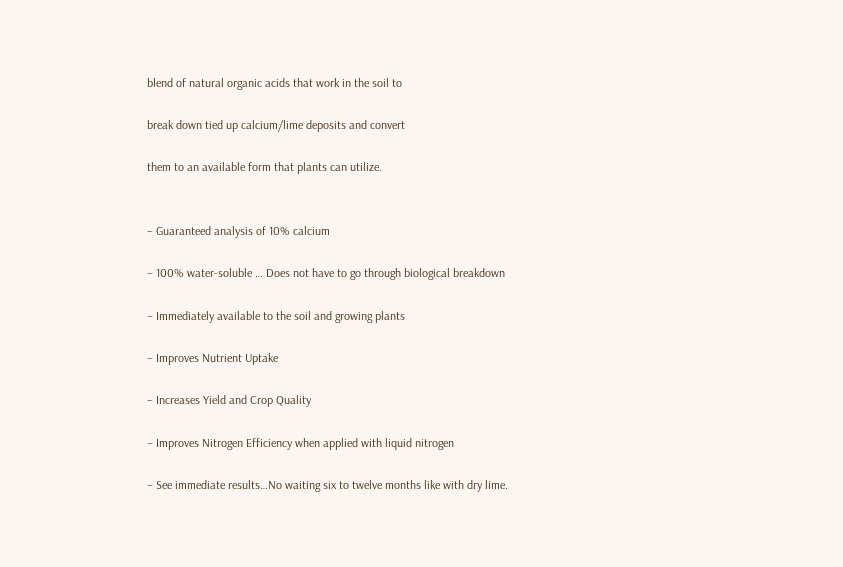blend of natural organic acids that work in the soil to

break down tied up calcium/lime deposits and convert

them to an available form that plants can utilize.


– Guaranteed analysis of 10% calcium

– 100% water-soluble … Does not have to go through biological breakdown

– Immediately available to the soil and growing plants

– Improves Nutrient Uptake

– Increases Yield and Crop Quality

– Improves Nitrogen Efficiency when applied with liquid nitrogen

– See immediate results…No waiting six to twelve months like with dry lime.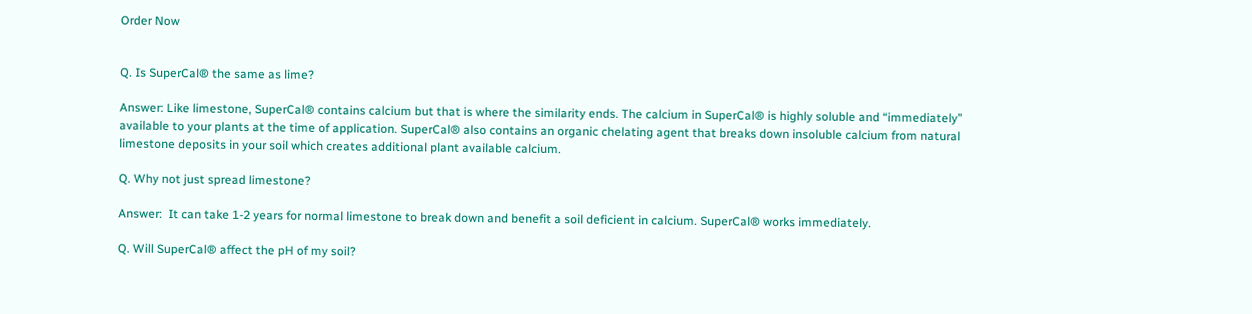Order Now


Q. Is SuperCal® the same as lime?

Answer: Like limestone, SuperCal® contains calcium but that is where the similarity ends. The calcium in SuperCal® is highly soluble and “immediately” available to your plants at the time of application. SuperCal® also contains an organic chelating agent that breaks down insoluble calcium from natural limestone deposits in your soil which creates additional plant available calcium.

Q. Why not just spread limestone?

Answer:  It can take 1-2 years for normal limestone to break down and benefit a soil deficient in calcium. SuperCal® works immediately.

Q. Will SuperCal® affect the pH of my soil?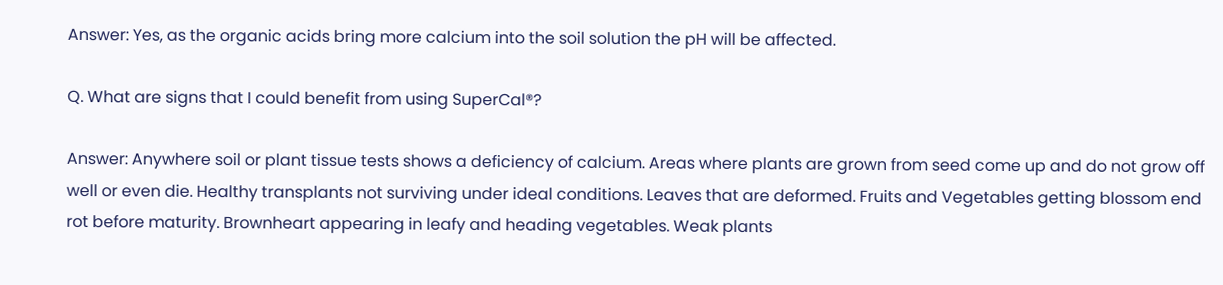Answer: Yes, as the organic acids bring more calcium into the soil solution the pH will be affected.

Q. What are signs that I could benefit from using SuperCal®?

Answer: Anywhere soil or plant tissue tests shows a deficiency of calcium. Areas where plants are grown from seed come up and do not grow off well or even die. Healthy transplants not surviving under ideal conditions. Leaves that are deformed. Fruits and Vegetables getting blossom end rot before maturity. Brownheart appearing in leafy and heading vegetables. Weak plants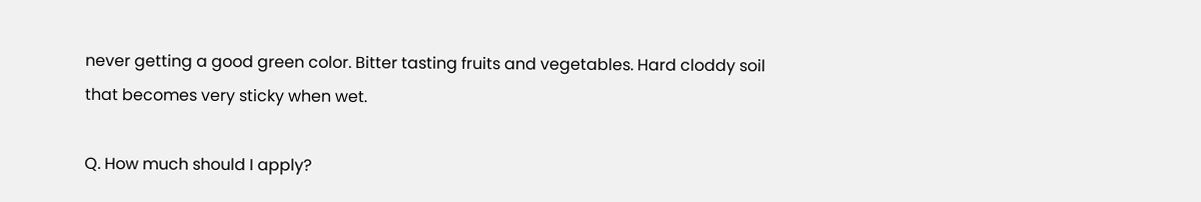never getting a good green color. Bitter tasting fruits and vegetables. Hard cloddy soil that becomes very sticky when wet.

Q. How much should I apply?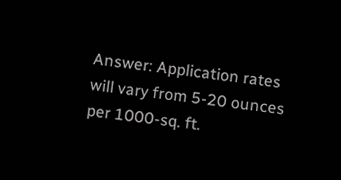Answer: Application rates will vary from 5-20 ounces per 1000-sq. ft.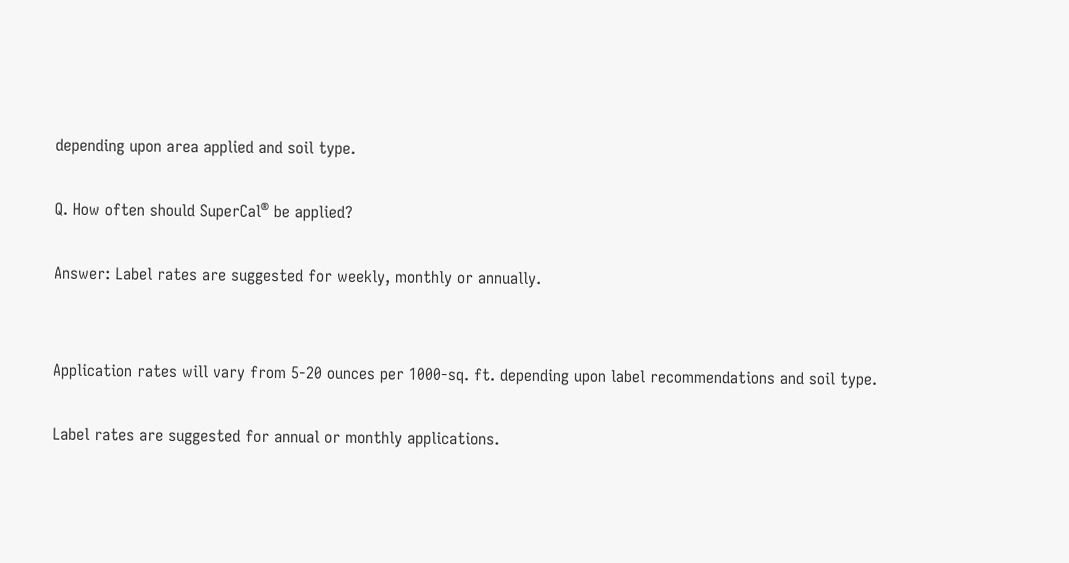depending upon area applied and soil type.

Q. How often should SuperCal® be applied?

Answer: Label rates are suggested for weekly, monthly or annually.


Application rates will vary from 5-20 ounces per 1000-sq. ft. depending upon label recommendations and soil type.

Label rates are suggested for annual or monthly applications.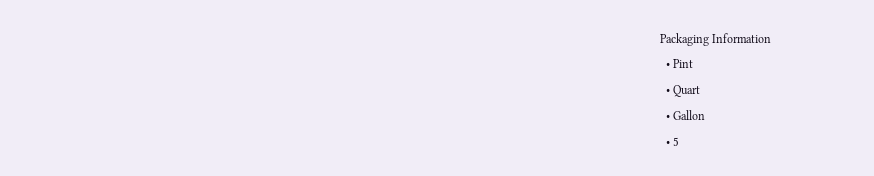Packaging Information
  • Pint
  • Quart
  • Gallon
  • 5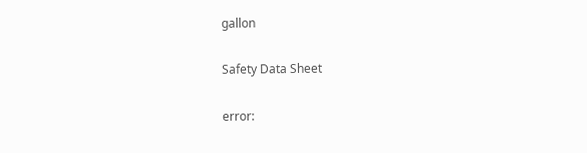gallon

Safety Data Sheet

error: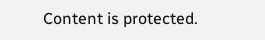Content is protected.